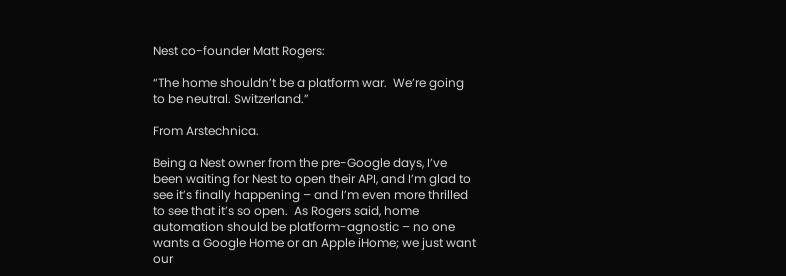Nest co-founder Matt Rogers:

“The home shouldn’t be a platform war.  We’re going to be neutral. Switzerland.”

From Arstechnica.

Being a Nest owner from the pre-Google days, I’ve been waiting for Nest to open their API, and I’m glad to see it’s finally happening – and I’m even more thrilled to see that it’s so open.  As Rogers said, home automation should be platform-agnostic – no one wants a Google Home or an Apple iHome; we just want our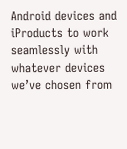Android devices and iProducts to work seamlessly with whatever devices we’ve chosen from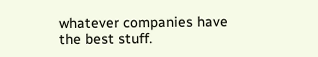whatever companies have the best stuff.